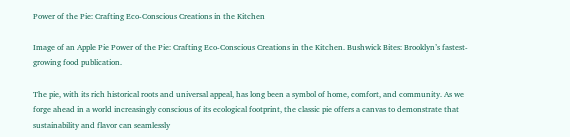Power of the Pie: Crafting Eco-Conscious Creations in the Kitchen

Image of an Apple Pie Power of the Pie: Crafting Eco-Conscious Creations in the Kitchen. Bushwick Bites: Brooklyn’s fastest-growing food publication.

The pie, with its rich historical roots and universal appeal, has long been a symbol of home, comfort, and community. As we forge ahead in a world increasingly conscious of its ecological footprint, the classic pie offers a canvas to demonstrate that sustainability and flavor can seamlessly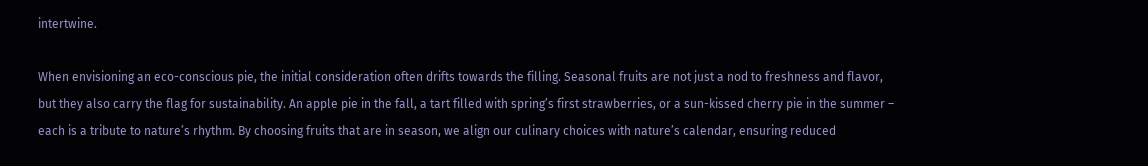intertwine.

When envisioning an eco-conscious pie, the initial consideration often drifts towards the filling. Seasonal fruits are not just a nod to freshness and flavor, but they also carry the flag for sustainability. An apple pie in the fall, a tart filled with spring’s first strawberries, or a sun-kissed cherry pie in the summer – each is a tribute to nature’s rhythm. By choosing fruits that are in season, we align our culinary choices with nature’s calendar, ensuring reduced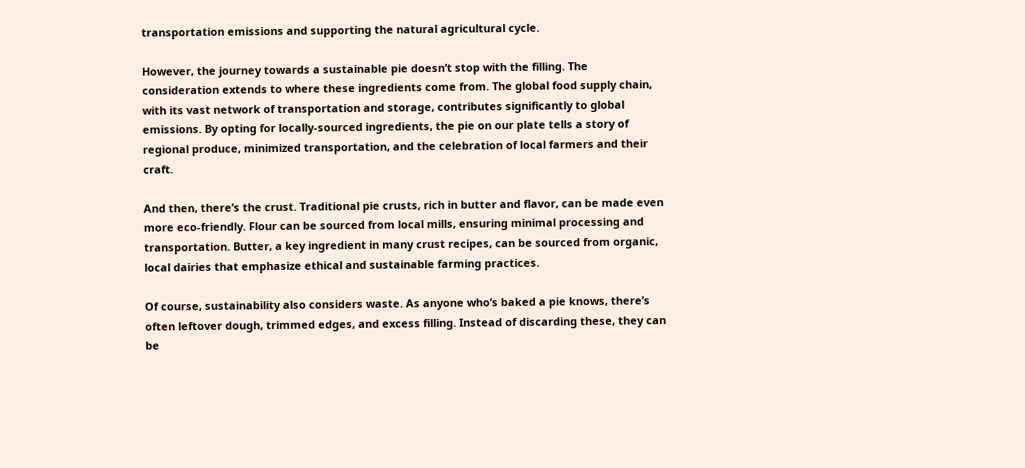transportation emissions and supporting the natural agricultural cycle.

However, the journey towards a sustainable pie doesn’t stop with the filling. The consideration extends to where these ingredients come from. The global food supply chain, with its vast network of transportation and storage, contributes significantly to global emissions. By opting for locally-sourced ingredients, the pie on our plate tells a story of regional produce, minimized transportation, and the celebration of local farmers and their craft.

And then, there’s the crust. Traditional pie crusts, rich in butter and flavor, can be made even more eco-friendly. Flour can be sourced from local mills, ensuring minimal processing and transportation. Butter, a key ingredient in many crust recipes, can be sourced from organic, local dairies that emphasize ethical and sustainable farming practices.

Of course, sustainability also considers waste. As anyone who’s baked a pie knows, there’s often leftover dough, trimmed edges, and excess filling. Instead of discarding these, they can be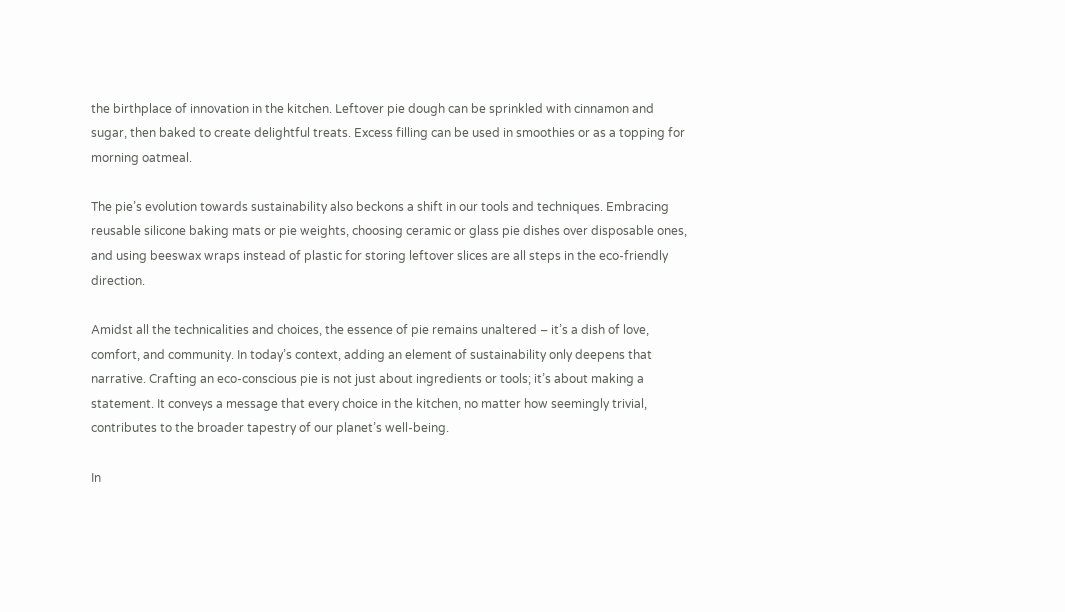the birthplace of innovation in the kitchen. Leftover pie dough can be sprinkled with cinnamon and sugar, then baked to create delightful treats. Excess filling can be used in smoothies or as a topping for morning oatmeal.

The pie’s evolution towards sustainability also beckons a shift in our tools and techniques. Embracing reusable silicone baking mats or pie weights, choosing ceramic or glass pie dishes over disposable ones, and using beeswax wraps instead of plastic for storing leftover slices are all steps in the eco-friendly direction.

Amidst all the technicalities and choices, the essence of pie remains unaltered – it’s a dish of love, comfort, and community. In today’s context, adding an element of sustainability only deepens that narrative. Crafting an eco-conscious pie is not just about ingredients or tools; it’s about making a statement. It conveys a message that every choice in the kitchen, no matter how seemingly trivial, contributes to the broader tapestry of our planet’s well-being.

In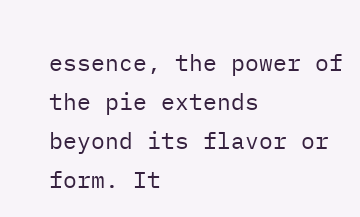essence, the power of the pie extends beyond its flavor or form. It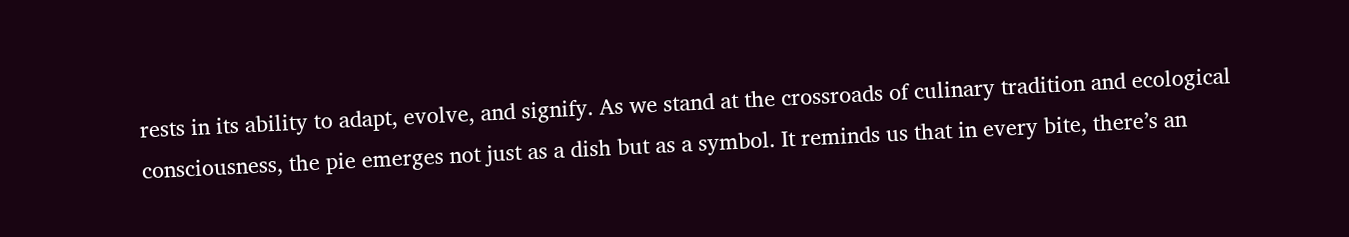rests in its ability to adapt, evolve, and signify. As we stand at the crossroads of culinary tradition and ecological consciousness, the pie emerges not just as a dish but as a symbol. It reminds us that in every bite, there’s an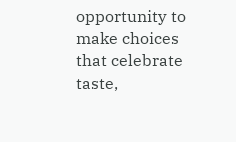opportunity to make choices that celebrate taste,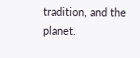tradition, and the planet.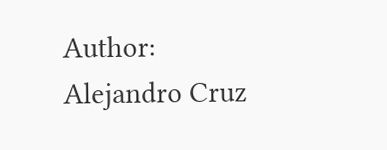Author: Alejandro Cruz